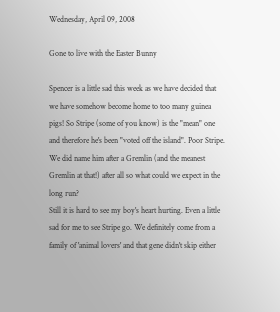Wednesday, April 09, 2008

Gone to live with the Easter Bunny

Spencer is a little sad this week as we have decided that we have somehow become home to too many guinea pigs! So Stripe (some of you know) is the "mean" one and therefore he's been "voted off the island". Poor Stripe. We did name him after a Gremlin (and the meanest Gremlin at that!) after all so what could we expect in the long run?
Still it is hard to see my boy's heart hurting. Even a little sad for me to see Stripe go. We definitely come from a family of 'animal lovers' and that gene didn't skip either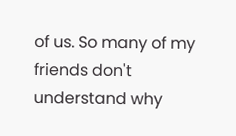of us. So many of my friends don't understand why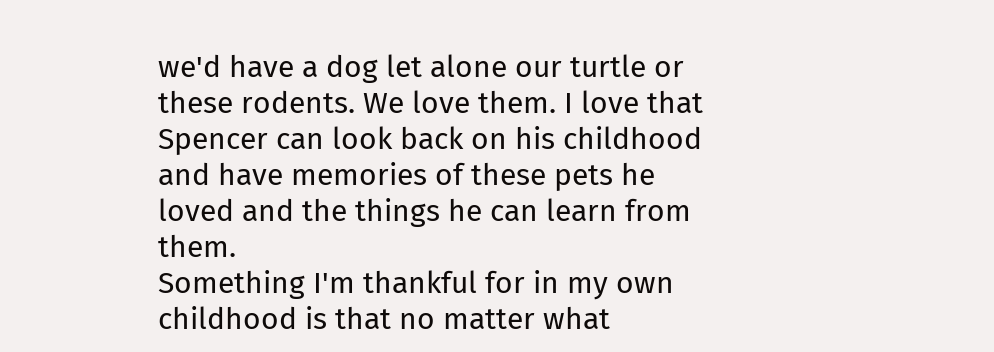we'd have a dog let alone our turtle or these rodents. We love them. I love that Spencer can look back on his childhood and have memories of these pets he loved and the things he can learn from them.
Something I'm thankful for in my own childhood is that no matter what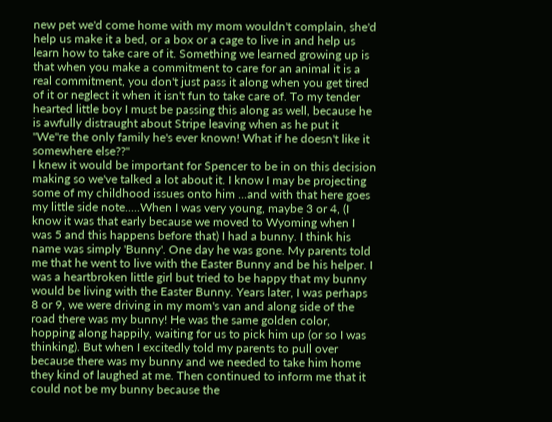new pet we'd come home with my mom wouldn't complain, she'd help us make it a bed, or a box or a cage to live in and help us learn how to take care of it. Something we learned growing up is that when you make a commitment to care for an animal it is a real commitment, you don't just pass it along when you get tired of it or neglect it when it isn't fun to take care of. To my tender hearted little boy I must be passing this along as well, because he is awfully distraught about Stripe leaving when as he put it "We''re the only family he's ever known! What if he doesn't like it somewhere else??"
I knew it would be important for Spencer to be in on this decision making so we've talked a lot about it. I know I may be projecting some of my childhood issues onto him ...and with that here goes my little side note.....When I was very young, maybe 3 or 4, (I know it was that early because we moved to Wyoming when I was 5 and this happens before that) I had a bunny. I think his name was simply 'Bunny'. One day he was gone. My parents told me that he went to live with the Easter Bunny and be his helper. I was a heartbroken little girl but tried to be happy that my bunny would be living with the Easter Bunny. Years later, I was perhaps 8 or 9, we were driving in my mom's van and along side of the road there was my bunny! He was the same golden color, hopping along happily, waiting for us to pick him up (or so I was thinking). But when I excitedly told my parents to pull over because there was my bunny and we needed to take him home they kind of laughed at me. Then continued to inform me that it could not be my bunny because the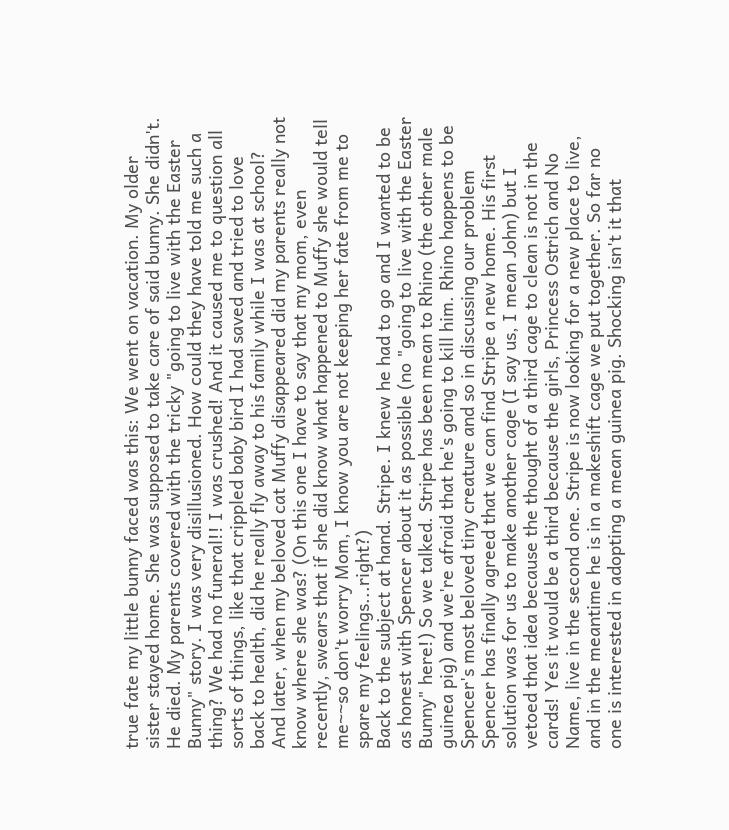true fate my little bunny faced was this: We went on vacation. My older sister stayed home. She was supposed to take care of said bunny. She didn't. He died. My parents covered with the tricky "going to live with the Easter Bunny" story. I was very disillusioned. How could they have told me such a thing? We had no funeral!! I was crushed! And it caused me to question all sorts of things, like that crippled baby bird I had saved and tried to love back to health, did he really fly away to his family while I was at school? And later, when my beloved cat Muffy disappeared did my parents really not know where she was? (On this one I have to say that my mom, even recently, swears that if she did know what happened to Muffy she would tell me~~so don't worry Mom, I know you are not keeping her fate from me to spare my feelings...right?)
Back to the subject at hand. Stripe. I knew he had to go and I wanted to be as honest with Spencer about it as possible (no "going to live with the Easter Bunny" here!) So we talked. Stripe has been mean to Rhino (the other male guinea pig) and we're afraid that he's going to kill him. Rhino happens to be Spencer's most beloved tiny creature and so in discussing our problem Spencer has finally agreed that we can find Stripe a new home. His first solution was for us to make another cage (I say us, I mean John) but I vetoed that idea because the thought of a third cage to clean is not in the cards! Yes it would be a third because the girls, Princess Ostrich and No Name, live in the second one. Stripe is now looking for a new place to live, and in the meantime he is in a makeshift cage we put together. So far no one is interested in adopting a mean guinea pig. Shocking isn't it that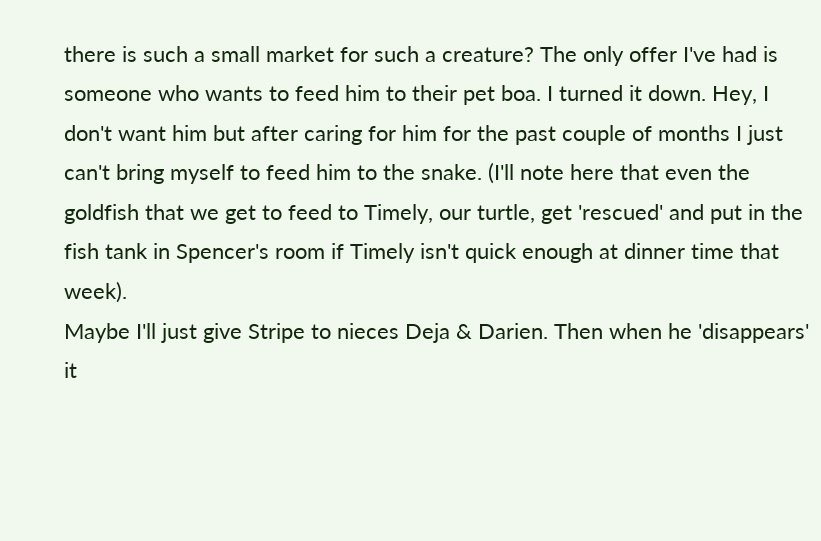there is such a small market for such a creature? The only offer I've had is someone who wants to feed him to their pet boa. I turned it down. Hey, I don't want him but after caring for him for the past couple of months I just can't bring myself to feed him to the snake. (I'll note here that even the goldfish that we get to feed to Timely, our turtle, get 'rescued' and put in the fish tank in Spencer's room if Timely isn't quick enough at dinner time that week).
Maybe I'll just give Stripe to nieces Deja & Darien. Then when he 'disappears' it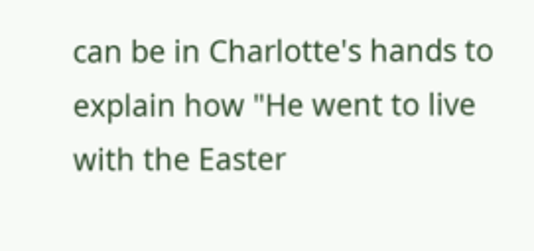can be in Charlotte's hands to explain how "He went to live with the Easter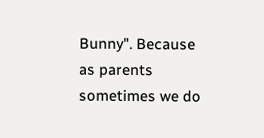Bunny". Because as parents sometimes we do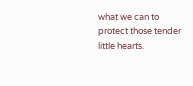what we can to protect those tender little hearts.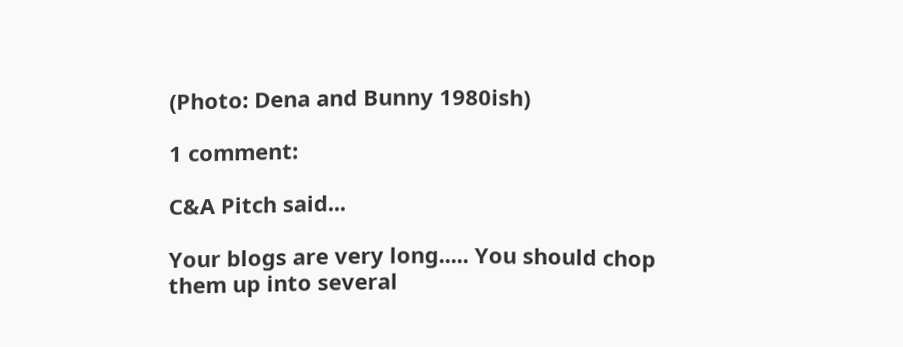(Photo: Dena and Bunny 1980ish)

1 comment:

C&A Pitch said...

Your blogs are very long..... You should chop them up into several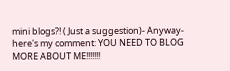mini blogs?! ( Just a suggestion)- Anyway- here's my comment: YOU NEED TO BLOG MORE ABOUT ME!!!!!!!